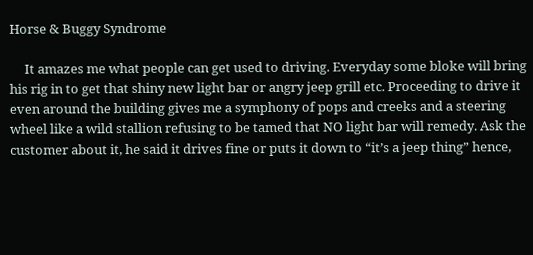Horse & Buggy Syndrome

     It amazes me what people can get used to driving. Everyday some bloke will bring his rig in to get that shiny new light bar or angry jeep grill etc. Proceeding to drive it even around the building gives me a symphony of pops and creeks and a steering wheel like a wild stallion refusing to be tamed that NO light bar will remedy. Ask the customer about it, he said it drives fine or puts it down to “it’s a jeep thing” hence,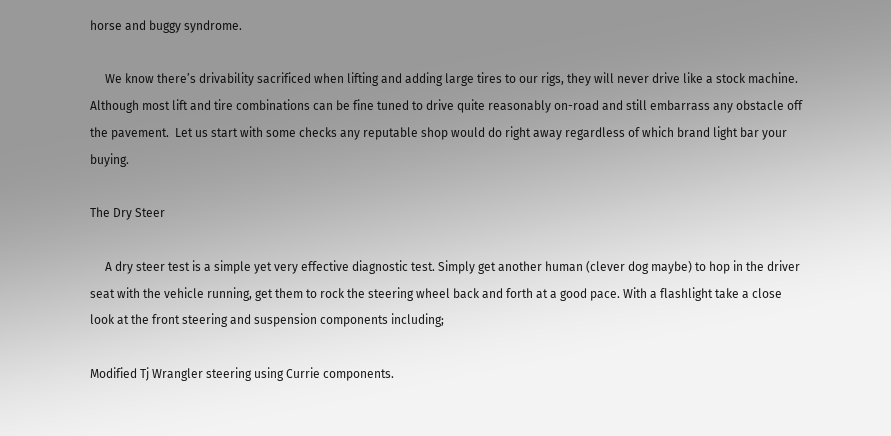horse and buggy syndrome.

     We know there’s drivability sacrificed when lifting and adding large tires to our rigs, they will never drive like a stock machine. Although most lift and tire combinations can be fine tuned to drive quite reasonably on-road and still embarrass any obstacle off the pavement.  Let us start with some checks any reputable shop would do right away regardless of which brand light bar your buying.

The Dry Steer

     A dry steer test is a simple yet very effective diagnostic test. Simply get another human (clever dog maybe) to hop in the driver seat with the vehicle running, get them to rock the steering wheel back and forth at a good pace. With a flashlight take a close look at the front steering and suspension components including;

Modified Tj Wrangler steering using Currie components.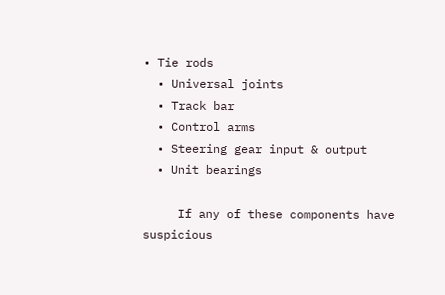• Tie rods
  • Universal joints
  • Track bar
  • Control arms
  • Steering gear input & output
  • Unit bearings

     If any of these components have suspicious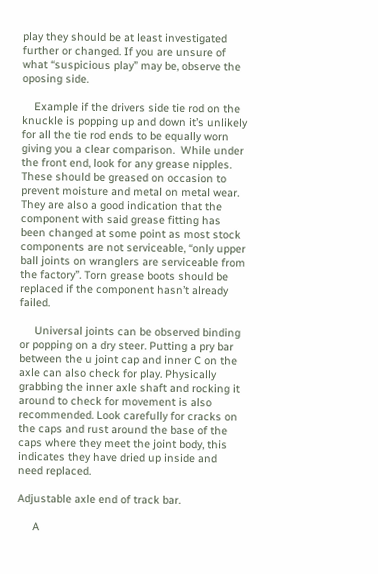play they should be at least investigated further or changed. If you are unsure of what “suspicious play” may be, observe the oposing side.

    Example if the drivers side tie rod on the knuckle is popping up and down it’s unlikely for all the tie rod ends to be equally worn giving you a clear comparison.  While under the front end, look for any grease nipples. These should be greased on occasion to prevent moisture and metal on metal wear. They are also a good indication that the component with said grease fitting has been changed at some point as most stock components are not serviceable, “only upper ball joints on wranglers are serviceable from the factory”. Torn grease boots should be replaced if the component hasn’t already failed.

     Universal joints can be observed binding or popping on a dry steer. Putting a pry bar between the u joint cap and inner C on the axle can also check for play. Physically grabbing the inner axle shaft and rocking it around to check for movement is also recommended. Look carefully for cracks on the caps and rust around the base of the caps where they meet the joint body, this indicates they have dried up inside and need replaced.

Adjustable axle end of track bar.

     A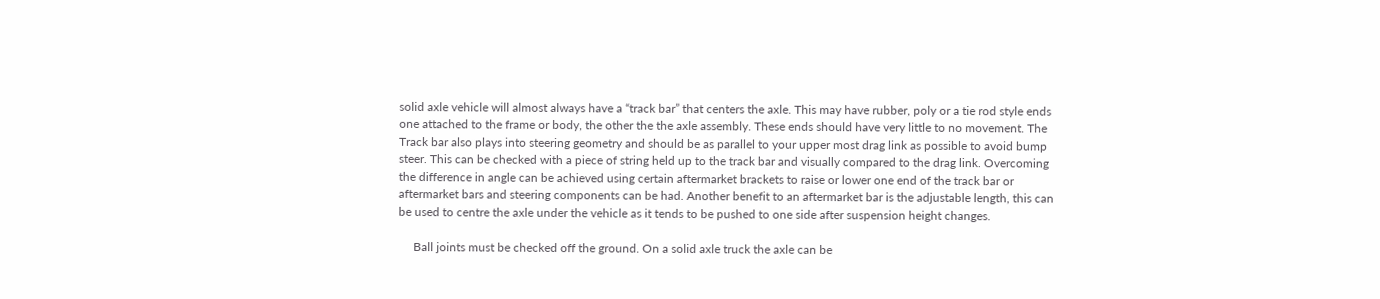solid axle vehicle will almost always have a “track bar” that centers the axle. This may have rubber, poly or a tie rod style ends one attached to the frame or body, the other the the axle assembly. These ends should have very little to no movement. The Track bar also plays into steering geometry and should be as parallel to your upper most drag link as possible to avoid bump steer. This can be checked with a piece of string held up to the track bar and visually compared to the drag link. Overcoming the difference in angle can be achieved using certain aftermarket brackets to raise or lower one end of the track bar or aftermarket bars and steering components can be had. Another benefit to an aftermarket bar is the adjustable length, this can be used to centre the axle under the vehicle as it tends to be pushed to one side after suspension height changes.

     Ball joints must be checked off the ground. On a solid axle truck the axle can be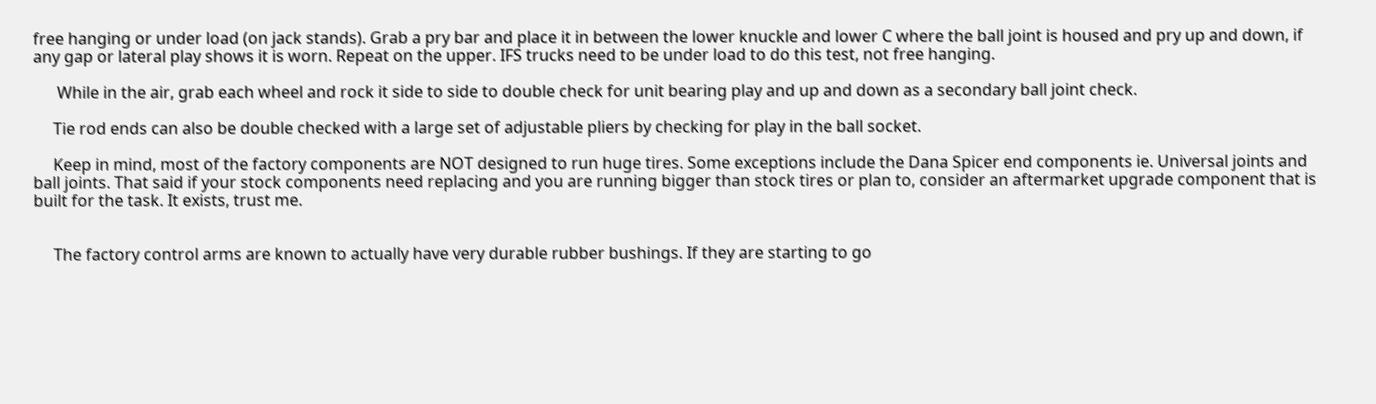free hanging or under load (on jack stands). Grab a pry bar and place it in between the lower knuckle and lower C where the ball joint is housed and pry up and down, if any gap or lateral play shows it is worn. Repeat on the upper. IFS trucks need to be under load to do this test, not free hanging.

      While in the air, grab each wheel and rock it side to side to double check for unit bearing play and up and down as a secondary ball joint check.

     Tie rod ends can also be double checked with a large set of adjustable pliers by checking for play in the ball socket.

     Keep in mind, most of the factory components are NOT designed to run huge tires. Some exceptions include the Dana Spicer end components ie. Universal joints and ball joints. That said if your stock components need replacing and you are running bigger than stock tires or plan to, consider an aftermarket upgrade component that is built for the task. It exists, trust me.


     The factory control arms are known to actually have very durable rubber bushings. If they are starting to go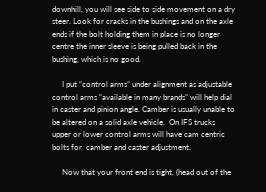downhill, you will see side to side movement on a dry steer. Look for cracks in the bushings and on the axle ends if the bolt holding them in place is no longer centre the inner sleeve is being pulled back in the bushing, which is no good.

     I put “control arms” under alignment as adjustable control arms “available in many brands” will help dial in caster and pinion angle. Camber is usually unable to be altered on a solid axle vehicle.  On IFS trucks upper or lower control arms will have cam centric bolts for  camber and caster adjustment.

     Now that your front end is tight, (head out of the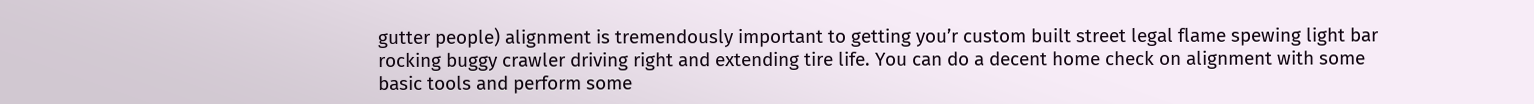gutter people) alignment is tremendously important to getting you’r custom built street legal flame spewing light bar rocking buggy crawler driving right and extending tire life. You can do a decent home check on alignment with some basic tools and perform some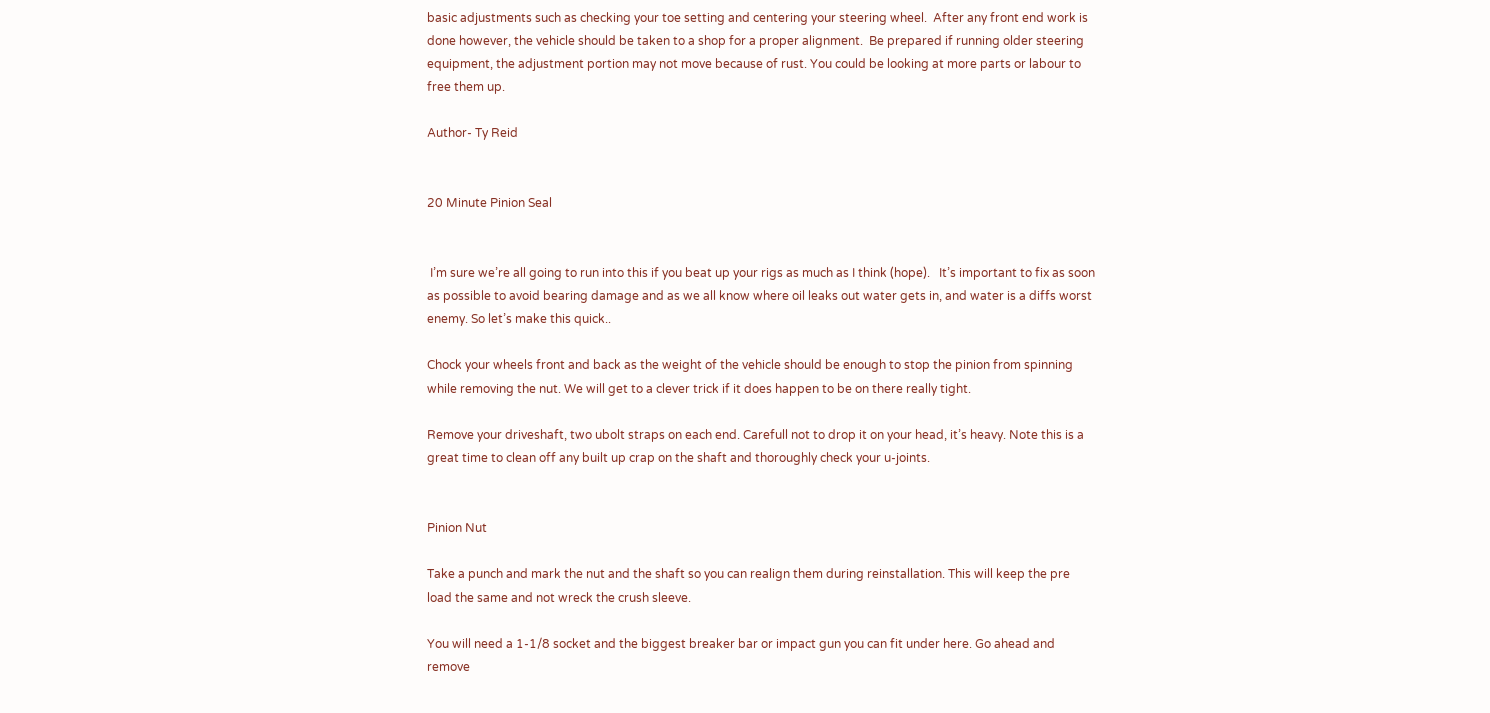basic adjustments such as checking your toe setting and centering your steering wheel.  After any front end work is done however, the vehicle should be taken to a shop for a proper alignment.  Be prepared if running older steering equipment, the adjustment portion may not move because of rust. You could be looking at more parts or labour to free them up.

Author- Ty Reid


20 Minute Pinion Seal


 I’m sure we’re all going to run into this if you beat up your rigs as much as I think (hope).   It’s important to fix as soon as possible to avoid bearing damage and as we all know where oil leaks out water gets in, and water is a diffs worst enemy. So let’s make this quick..

Chock your wheels front and back as the weight of the vehicle should be enough to stop the pinion from spinning while removing the nut. We will get to a clever trick if it does happen to be on there really tight.

Remove your driveshaft, two ubolt straps on each end. Carefull not to drop it on your head, it’s heavy. Note this is a great time to clean off any built up crap on the shaft and thoroughly check your u-joints.


Pinion Nut

Take a punch and mark the nut and the shaft so you can realign them during reinstallation. This will keep the pre load the same and not wreck the crush sleeve.

You will need a 1-1/8 socket and the biggest breaker bar or impact gun you can fit under here. Go ahead and remove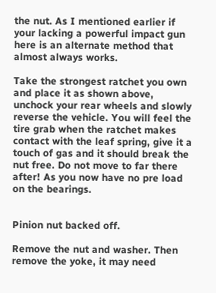the nut. As I mentioned earlier if your lacking a powerful impact gun here is an alternate method that almost always works.

Take the strongest ratchet you own and place it as shown above,  unchock your rear wheels and slowly reverse the vehicle. You will feel the tire grab when the ratchet makes contact with the leaf spring, give it a touch of gas and it should break the nut free. Do not move to far there after! As you now have no pre load on the bearings.


Pinion nut backed off.

Remove the nut and washer. Then remove the yoke, it may need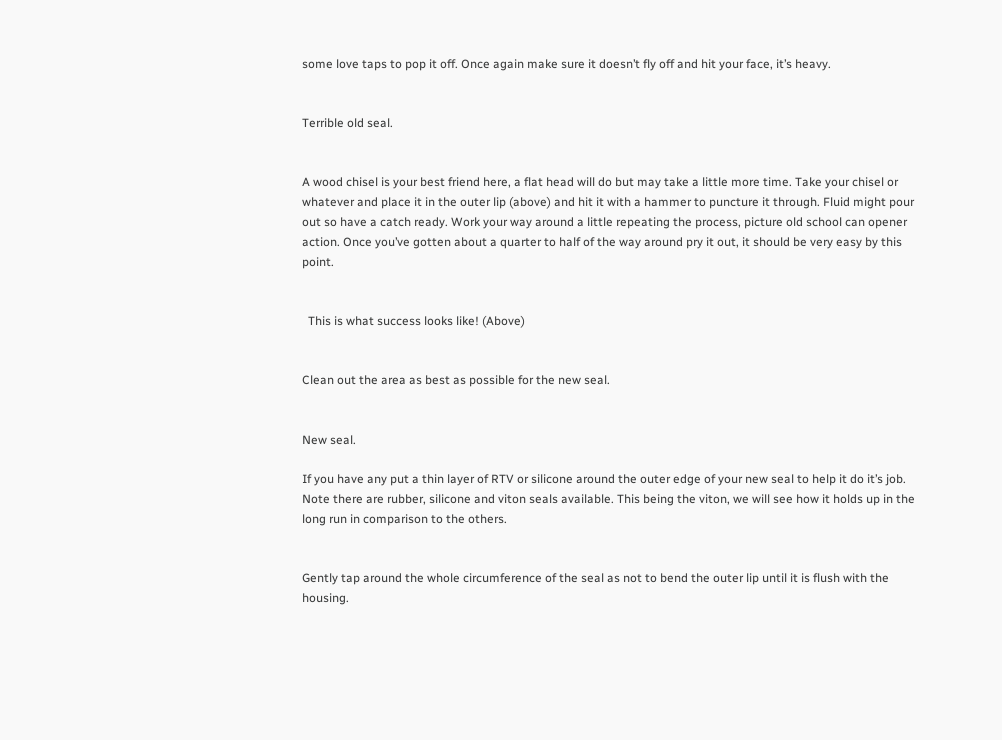some love taps to pop it off. Once again make sure it doesn’t fly off and hit your face, it’s heavy.


Terrible old seal.


A wood chisel is your best friend here, a flat head will do but may take a little more time. Take your chisel or whatever and place it in the outer lip (above) and hit it with a hammer to puncture it through. Fluid might pour out so have a catch ready. Work your way around a little repeating the process, picture old school can opener action. Once you’ve gotten about a quarter to half of the way around pry it out, it should be very easy by this point.


  This is what success looks like! (Above)


Clean out the area as best as possible for the new seal.


New seal.

If you have any put a thin layer of RTV or silicone around the outer edge of your new seal to help it do it’s job. Note there are rubber, silicone and viton seals available. This being the viton, we will see how it holds up in the long run in comparison to the others.


Gently tap around the whole circumference of the seal as not to bend the outer lip until it is flush with the housing.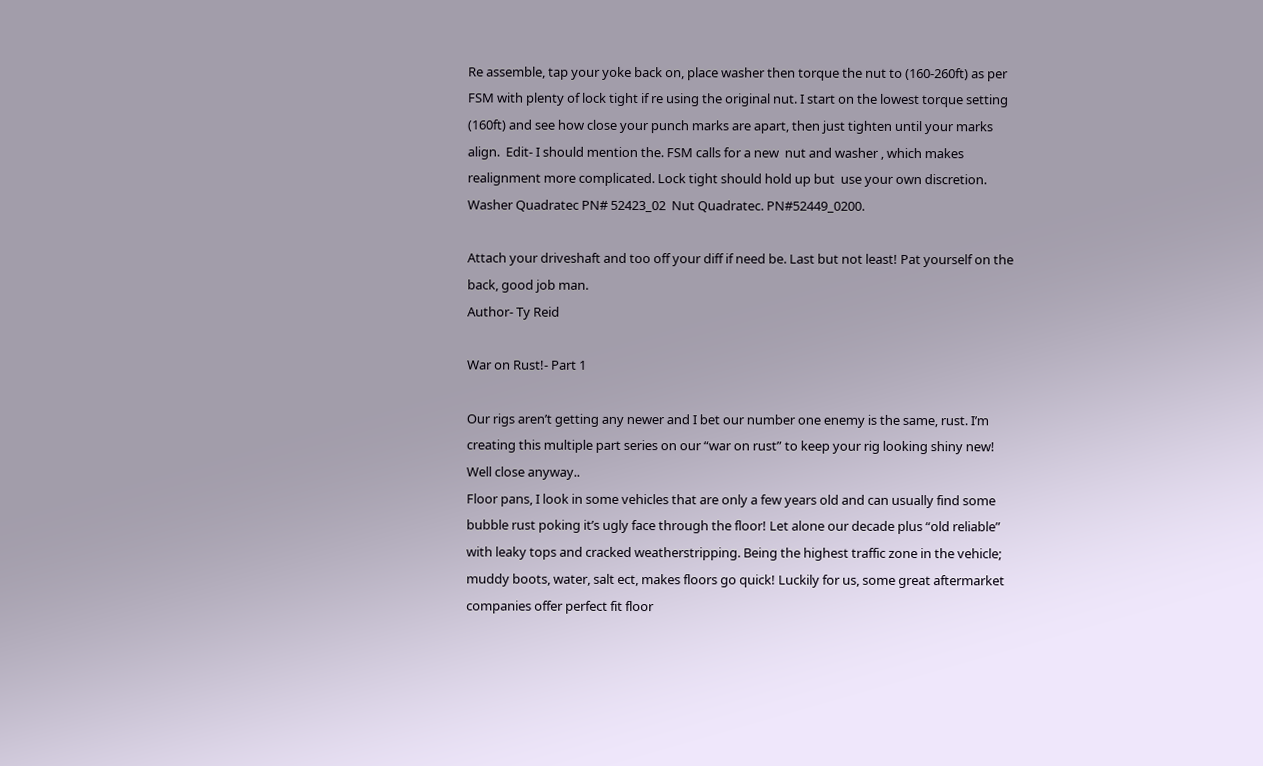Re assemble, tap your yoke back on, place washer then torque the nut to (160-260ft) as per FSM with plenty of lock tight if re using the original nut. I start on the lowest torque setting (160ft) and see how close your punch marks are apart, then just tighten until your marks align.  Edit- I should mention the. FSM calls for a new  nut and washer , which makes realignment more complicated. Lock tight should hold up but  use your own discretion. Washer Quadratec PN# 52423_02  Nut Quadratec. PN#52449_0200.

Attach your driveshaft and too off your diff if need be. Last but not least! Pat yourself on the back, good job man.
Author- Ty Reid

War on Rust!- Part 1

Our rigs aren’t getting any newer and I bet our number one enemy is the same, rust. I’m creating this multiple part series on our “war on rust” to keep your rig looking shiny new! Well close anyway..
Floor pans, I look in some vehicles that are only a few years old and can usually find some bubble rust poking it’s ugly face through the floor! Let alone our decade plus “old reliable” with leaky tops and cracked weatherstripping. Being the highest traffic zone in the vehicle; muddy boots, water, salt ect, makes floors go quick! Luckily for us, some great aftermarket companies offer perfect fit floor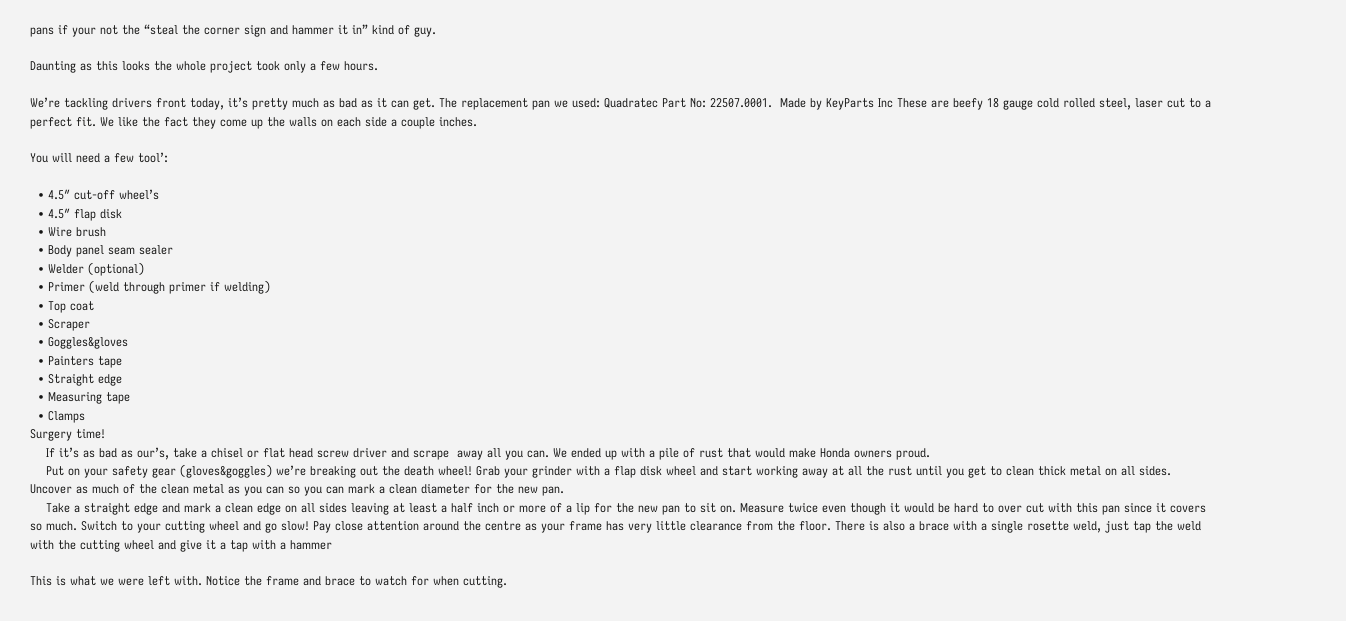pans if your not the “steal the corner sign and hammer it in” kind of guy.

Daunting as this looks the whole project took only a few hours.

We’re tackling drivers front today, it’s pretty much as bad as it can get. The replacement pan we used: Quadratec Part No: 22507.0001.  Made by KeyParts Inc These are beefy 18 gauge cold rolled steel, laser cut to a perfect fit. We like the fact they come up the walls on each side a couple inches.

You will need a few tool’:

  • 4.5″ cut-off wheel’s
  • 4.5″ flap disk
  • Wire brush
  • Body panel seam sealer
  • Welder (optional)
  • Primer (weld through primer if welding)
  • Top coat
  • Scraper
  • Goggles&gloves
  • Painters tape
  • Straight edge
  • Measuring tape
  • Clamps
Surgery time!
    If it’s as bad as our’s, take a chisel or flat head screw driver and scrape  away all you can. We ended up with a pile of rust that would make Honda owners proud.
    Put on your safety gear (gloves&goggles) we’re breaking out the death wheel! Grab your grinder with a flap disk wheel and start working away at all the rust until you get to clean thick metal on all sides. Uncover as much of the clean metal as you can so you can mark a clean diameter for the new pan.
    Take a straight edge and mark a clean edge on all sides leaving at least a half inch or more of a lip for the new pan to sit on. Measure twice even though it would be hard to over cut with this pan since it covers so much. Switch to your cutting wheel and go slow! Pay close attention around the centre as your frame has very little clearance from the floor. There is also a brace with a single rosette weld, just tap the weld with the cutting wheel and give it a tap with a hammer

This is what we were left with. Notice the frame and brace to watch for when cutting.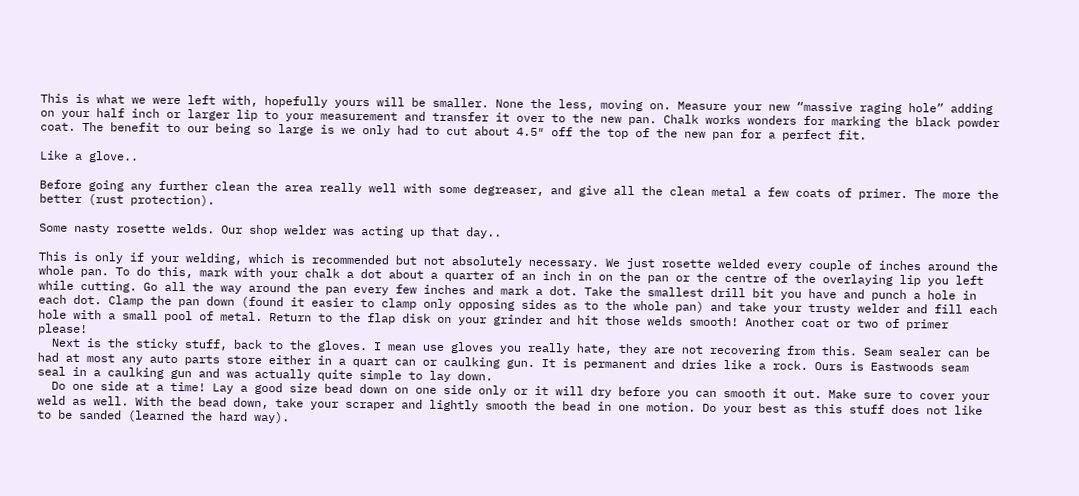This is what we were left with, hopefully yours will be smaller. None the less, moving on. Measure your new “massive raging hole” adding on your half inch or larger lip to your measurement and transfer it over to the new pan. Chalk works wonders for marking the black powder coat. The benefit to our being so large is we only had to cut about 4.5″ off the top of the new pan for a perfect fit.

Like a glove..

Before going any further clean the area really well with some degreaser, and give all the clean metal a few coats of primer. The more the better (rust protection).

Some nasty rosette welds. Our shop welder was acting up that day..

This is only if your welding, which is recommended but not absolutely necessary. We just rosette welded every couple of inches around the whole pan. To do this, mark with your chalk a dot about a quarter of an inch in on the pan or the centre of the overlaying lip you left while cutting. Go all the way around the pan every few inches and mark a dot. Take the smallest drill bit you have and punch a hole in each dot. Clamp the pan down (found it easier to clamp only opposing sides as to the whole pan) and take your trusty welder and fill each hole with a small pool of metal. Return to the flap disk on your grinder and hit those welds smooth! Another coat or two of primer please!
  Next is the sticky stuff, back to the gloves. I mean use gloves you really hate, they are not recovering from this. Seam sealer can be had at most any auto parts store either in a quart can or caulking gun. It is permanent and dries like a rock. Ours is Eastwoods seam seal in a caulking gun and was actually quite simple to lay down.
  Do one side at a time! Lay a good size bead down on one side only or it will dry before you can smooth it out. Make sure to cover your weld as well. With the bead down, take your scraper and lightly smooth the bead in one motion. Do your best as this stuff does not like to be sanded (learned the hard way).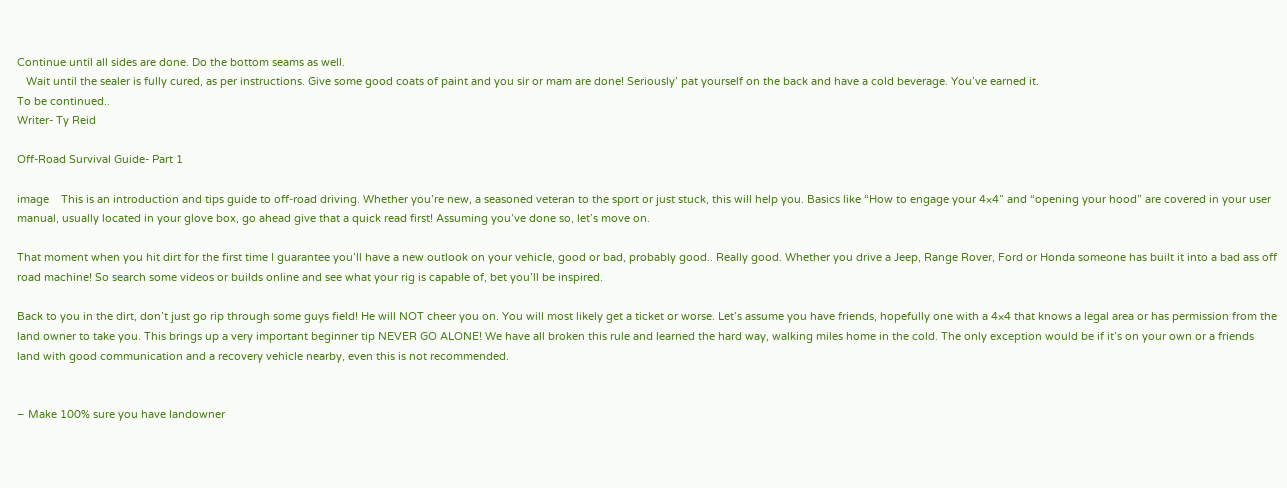Continue until all sides are done. Do the bottom seams as well.
   Wait until the sealer is fully cured, as per instructions. Give some good coats of paint and you sir or mam are done! Seriously’ pat yourself on the back and have a cold beverage. You’ve earned it.
To be continued..
Writer- Ty Reid

Off-Road Survival Guide- Part 1

image    This is an introduction and tips guide to off-road driving. Whether you’re new, a seasoned veteran to the sport or just stuck, this will help you. Basics like “How to engage your 4×4” and “opening your hood” are covered in your user manual, usually located in your glove box, go ahead give that a quick read first! Assuming you’ve done so, let’s move on.

That moment when you hit dirt for the first time I guarantee you’ll have a new outlook on your vehicle, good or bad, probably good.. Really good. Whether you drive a Jeep, Range Rover, Ford or Honda someone has built it into a bad ass off road machine! So search some videos or builds online and see what your rig is capable of, bet you’ll be inspired.

Back to you in the dirt, don’t just go rip through some guys field! He will NOT cheer you on. You will most likely get a ticket or worse. Let’s assume you have friends, hopefully one with a 4×4 that knows a legal area or has permission from the land owner to take you. This brings up a very important beginner tip NEVER GO ALONE! We have all broken this rule and learned the hard way, walking miles home in the cold. The only exception would be if it’s on your own or a friends land with good communication and a recovery vehicle nearby, even this is not recommended.


– Make 100% sure you have landowner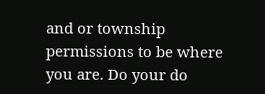and or township permissions to be where you are. Do your do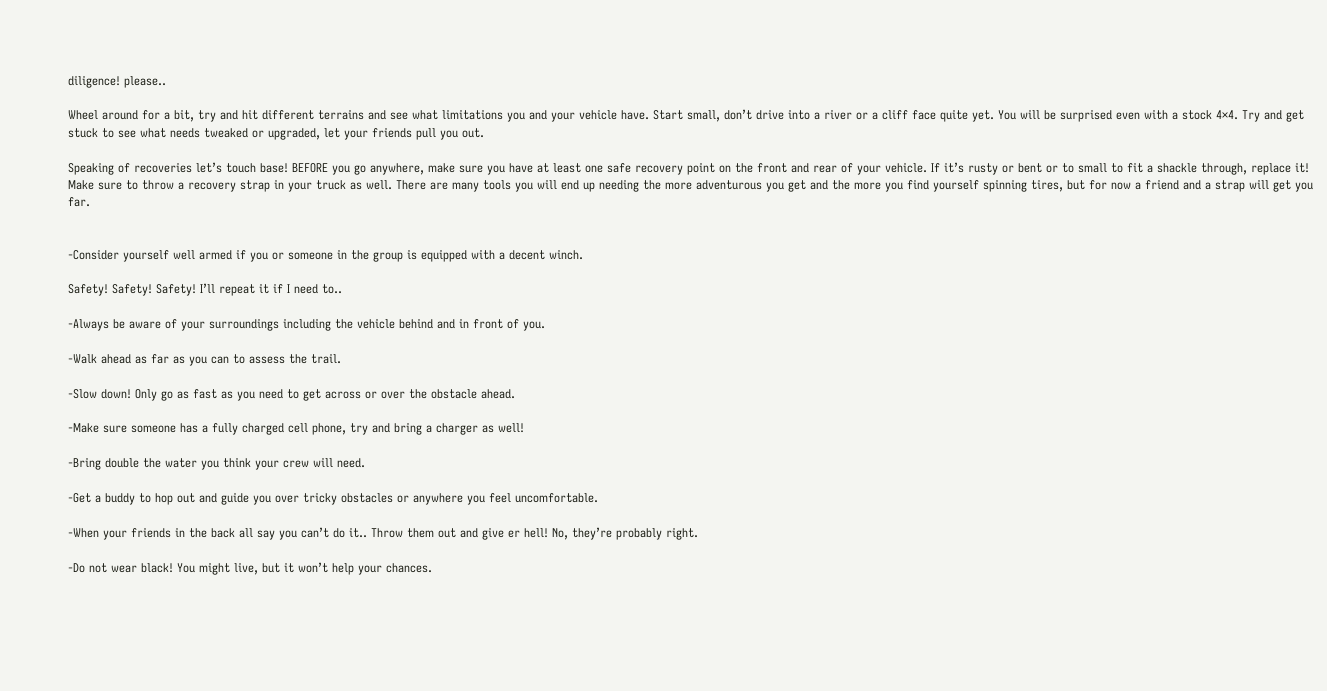diligence! please..

Wheel around for a bit, try and hit different terrains and see what limitations you and your vehicle have. Start small, don’t drive into a river or a cliff face quite yet. You will be surprised even with a stock 4×4. Try and get stuck to see what needs tweaked or upgraded, let your friends pull you out.

Speaking of recoveries let’s touch base! BEFORE you go anywhere, make sure you have at least one safe recovery point on the front and rear of your vehicle. If it’s rusty or bent or to small to fit a shackle through, replace it! Make sure to throw a recovery strap in your truck as well. There are many tools you will end up needing the more adventurous you get and the more you find yourself spinning tires, but for now a friend and a strap will get you far.


-Consider yourself well armed if you or someone in the group is equipped with a decent winch.

Safety! Safety! Safety! I’ll repeat it if I need to..

-Always be aware of your surroundings including the vehicle behind and in front of you.

-Walk ahead as far as you can to assess the trail.

-Slow down! Only go as fast as you need to get across or over the obstacle ahead.

-Make sure someone has a fully charged cell phone, try and bring a charger as well!

-Bring double the water you think your crew will need.

-Get a buddy to hop out and guide you over tricky obstacles or anywhere you feel uncomfortable.

-When your friends in the back all say you can’t do it.. Throw them out and give er hell! No, they’re probably right.

-Do not wear black! You might live, but it won’t help your chances.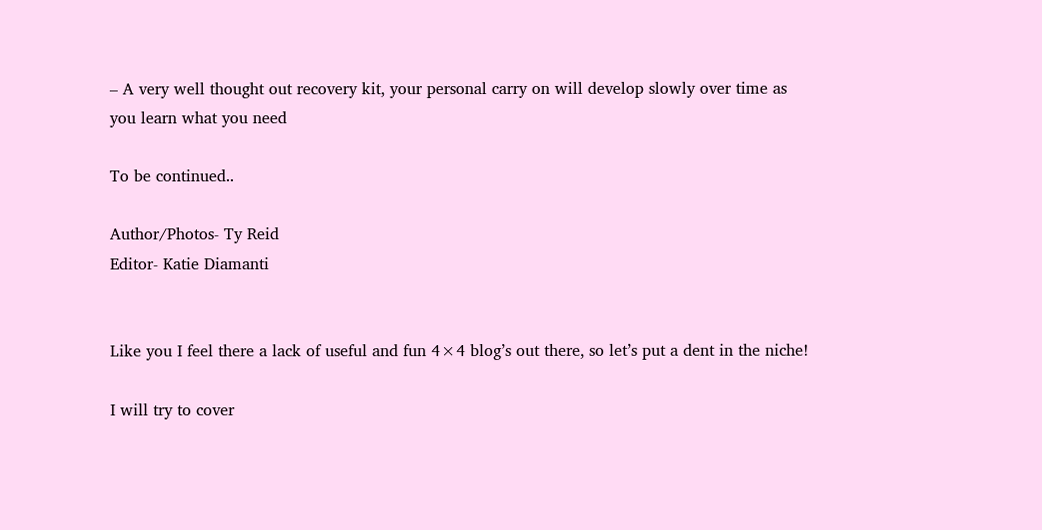– A very well thought out recovery kit, your personal carry on will develop slowly over time as you learn what you need

To be continued..

Author/Photos- Ty Reid
Editor- Katie Diamanti


Like you I feel there a lack of useful and fun 4×4 blog’s out there, so let’s put a dent in the niche!

I will try to cover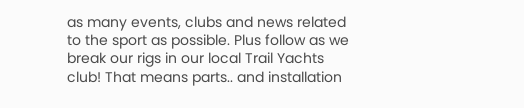as many events, clubs and news related to the sport as possible. Plus follow as we break our rigs in our local Trail Yachts club! That means parts.. and installation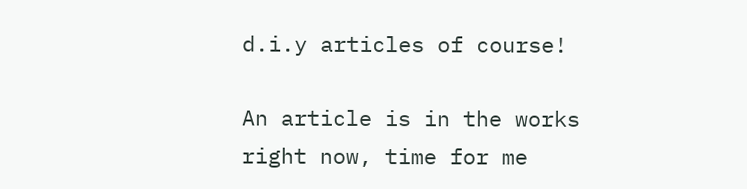d.i.y articles of course!

An article is in the works right now, time for me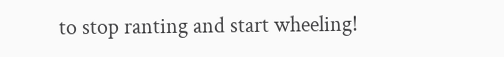to stop ranting and start wheeling!